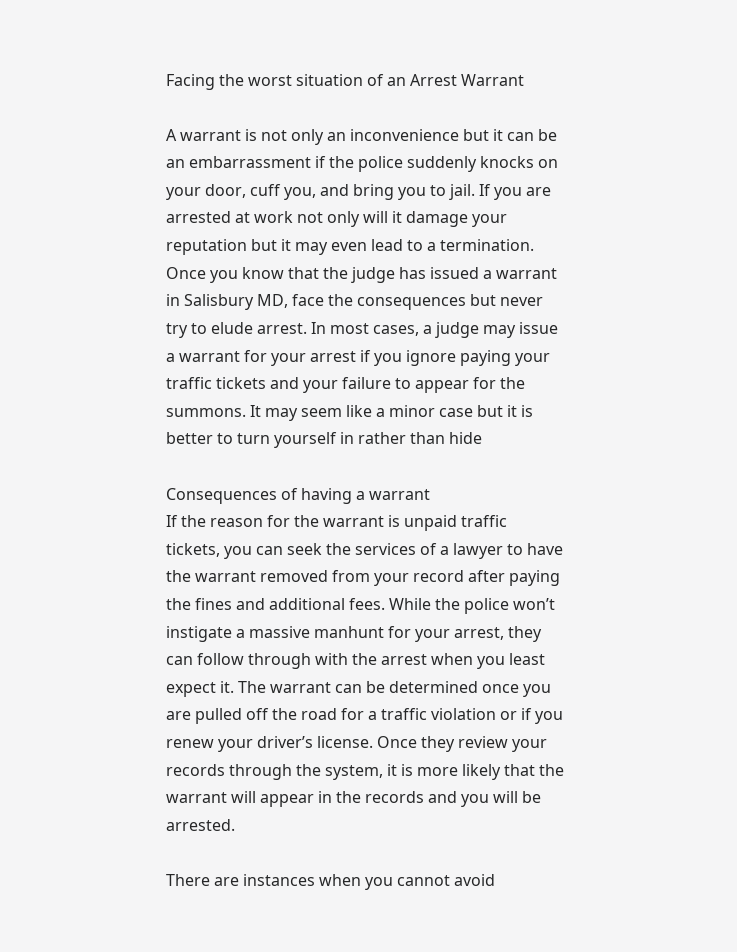Facing the worst situation of an Arrest Warrant

A warrant is not only an inconvenience but it can be an embarrassment if the police suddenly knocks on your door, cuff you, and bring you to jail. If you are arrested at work not only will it damage your reputation but it may even lead to a termination. Once you know that the judge has issued a warrant in Salisbury MD, face the consequences but never try to elude arrest. In most cases, a judge may issue a warrant for your arrest if you ignore paying your traffic tickets and your failure to appear for the summons. It may seem like a minor case but it is better to turn yourself in rather than hide

Consequences of having a warrant
If the reason for the warrant is unpaid traffic tickets, you can seek the services of a lawyer to have the warrant removed from your record after paying the fines and additional fees. While the police won’t instigate a massive manhunt for your arrest, they can follow through with the arrest when you least expect it. The warrant can be determined once you are pulled off the road for a traffic violation or if you renew your driver’s license. Once they review your records through the system, it is more likely that the warrant will appear in the records and you will be arrested.

There are instances when you cannot avoid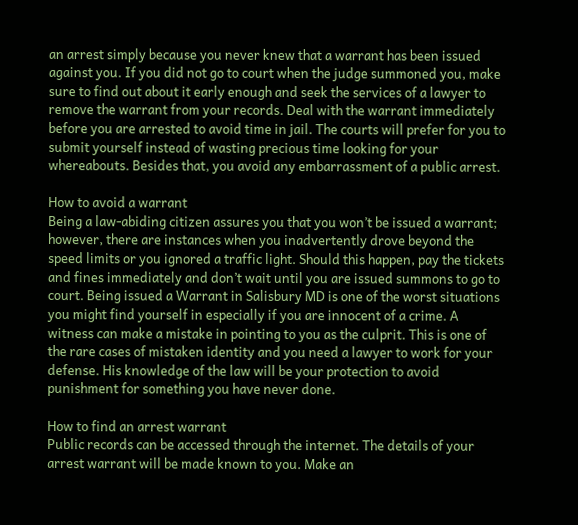an arrest simply because you never knew that a warrant has been issued against you. If you did not go to court when the judge summoned you, make sure to find out about it early enough and seek the services of a lawyer to remove the warrant from your records. Deal with the warrant immediately before you are arrested to avoid time in jail. The courts will prefer for you to submit yourself instead of wasting precious time looking for your whereabouts. Besides that, you avoid any embarrassment of a public arrest.

How to avoid a warrant
Being a law-abiding citizen assures you that you won’t be issued a warrant; however, there are instances when you inadvertently drove beyond the speed limits or you ignored a traffic light. Should this happen, pay the tickets and fines immediately and don’t wait until you are issued summons to go to court. Being issued a Warrant in Salisbury MD is one of the worst situations you might find yourself in especially if you are innocent of a crime. A witness can make a mistake in pointing to you as the culprit. This is one of the rare cases of mistaken identity and you need a lawyer to work for your defense. His knowledge of the law will be your protection to avoid punishment for something you have never done.

How to find an arrest warrant
Public records can be accessed through the internet. The details of your arrest warrant will be made known to you. Make an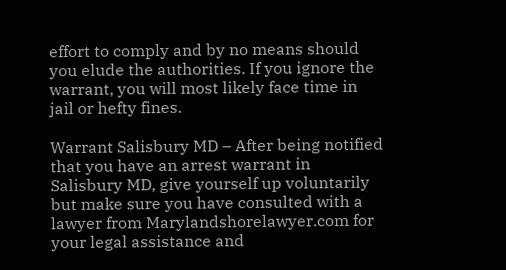effort to comply and by no means should you elude the authorities. If you ignore the warrant, you will most likely face time in jail or hefty fines.

Warrant Salisbury MD – After being notified that you have an arrest warrant in Salisbury MD, give yourself up voluntarily but make sure you have consulted with a lawyer from Marylandshorelawyer.com for your legal assistance and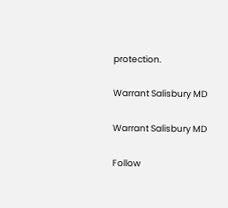protection.

Warrant Salisbury MD

Warrant Salisbury MD

Follow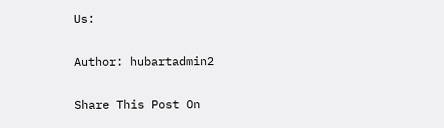Us:

Author: hubartadmin2

Share This Post On